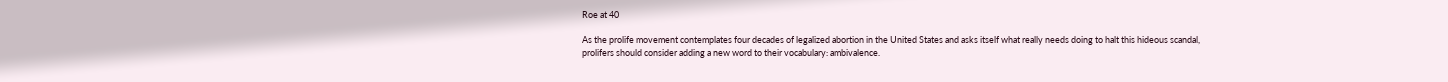Roe at 40

As the prolife movement contemplates four decades of legalized abortion in the United States and asks itself what really needs doing to halt this hideous scandal, prolifers should consider adding a new word to their vocabulary: ambivalence.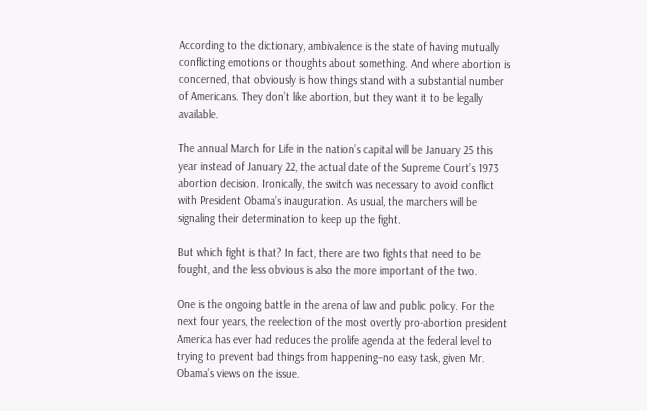According to the dictionary, ambivalence is the state of having mutually conflicting emotions or thoughts about something. And where abortion is concerned, that obviously is how things stand with a substantial number of Americans. They don’t like abortion, but they want it to be legally available.

The annual March for Life in the nation’s capital will be January 25 this year instead of January 22, the actual date of the Supreme Court’s 1973 abortion decision. Ironically, the switch was necessary to avoid conflict with President Obama’s inauguration. As usual, the marchers will be signaling their determination to keep up the fight.

But which fight is that? In fact, there are two fights that need to be fought, and the less obvious is also the more important of the two.

One is the ongoing battle in the arena of law and public policy. For the next four years, the reelection of the most overtly pro-abortion president America has ever had reduces the prolife agenda at the federal level to trying to prevent bad things from happening–no easy task, given Mr. Obama’s views on the issue.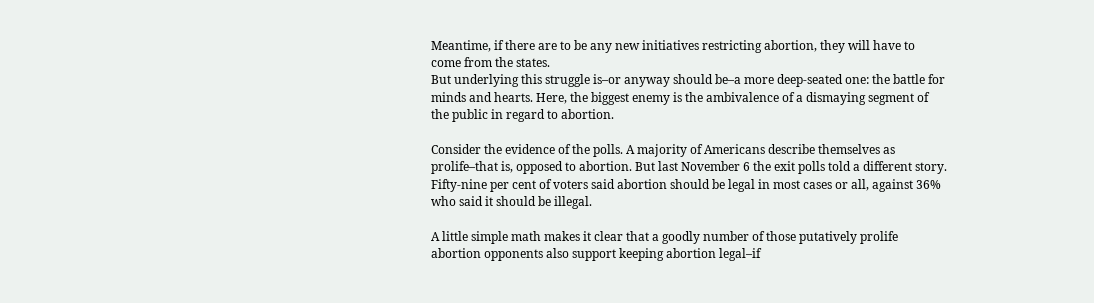Meantime, if there are to be any new initiatives restricting abortion, they will have to come from the states.
But underlying this struggle is–or anyway should be–a more deep-seated one: the battle for minds and hearts. Here, the biggest enemy is the ambivalence of a dismaying segment of the public in regard to abortion.

Consider the evidence of the polls. A majority of Americans describe themselves as prolife–that is, opposed to abortion. But last November 6 the exit polls told a different story. Fifty-nine per cent of voters said abortion should be legal in most cases or all, against 36% who said it should be illegal.

A little simple math makes it clear that a goodly number of those putatively prolife abortion opponents also support keeping abortion legal–if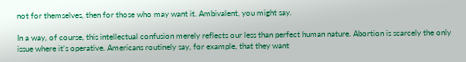not for themselves, then for those who may want it. Ambivalent, you might say.

In a way, of course, this intellectual confusion merely reflects our less than perfect human nature. Abortion is scarcely the only issue where it’s operative. Americans routinely say, for example, that they want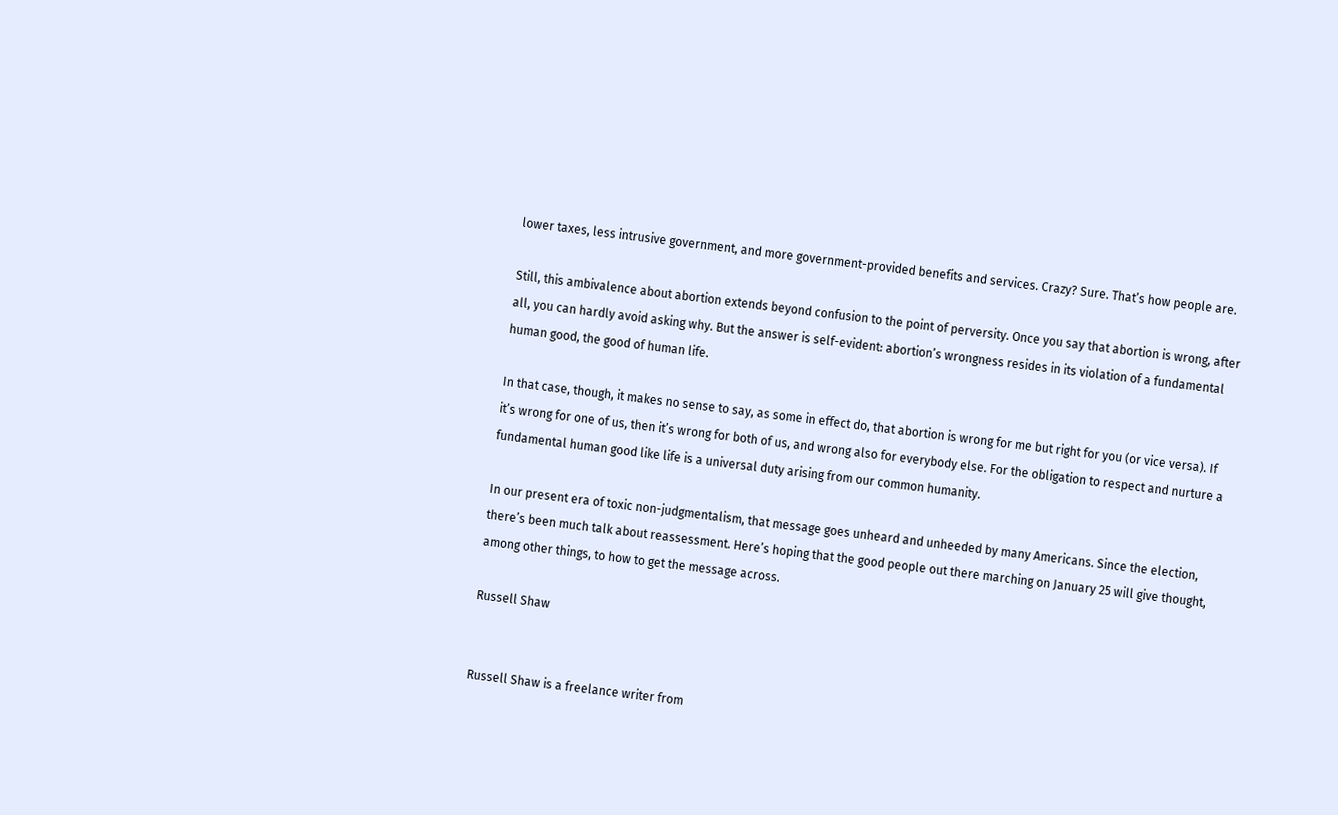lower taxes, less intrusive government, and more government-provided benefits and services. Crazy? Sure. That’s how people are.

Still, this ambivalence about abortion extends beyond confusion to the point of perversity. Once you say that abortion is wrong, after all, you can hardly avoid asking why. But the answer is self-evident: abortion’s wrongness resides in its violation of a fundamental human good, the good of human life.

In that case, though, it makes no sense to say, as some in effect do, that abortion is wrong for me but right for you (or vice versa). If it’s wrong for one of us, then it’s wrong for both of us, and wrong also for everybody else. For the obligation to respect and nurture a fundamental human good like life is a universal duty arising from our common humanity.

In our present era of toxic non-judgmentalism, that message goes unheard and unheeded by many Americans. Since the election, there’s been much talk about reassessment. Here’s hoping that the good people out there marching on January 25 will give thought, among other things, to how to get the message across.

Russell Shaw


Russell Shaw is a freelance writer from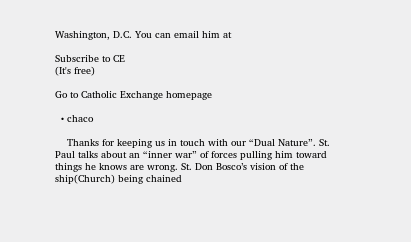Washington, D.C. You can email him at

Subscribe to CE
(It's free)

Go to Catholic Exchange homepage

  • chaco

    Thanks for keeping us in touch with our “Dual Nature”. St. Paul talks about an “inner war” of forces pulling him toward things he knows are wrong. St. Don Bosco’s vision of the ship(Church) being chained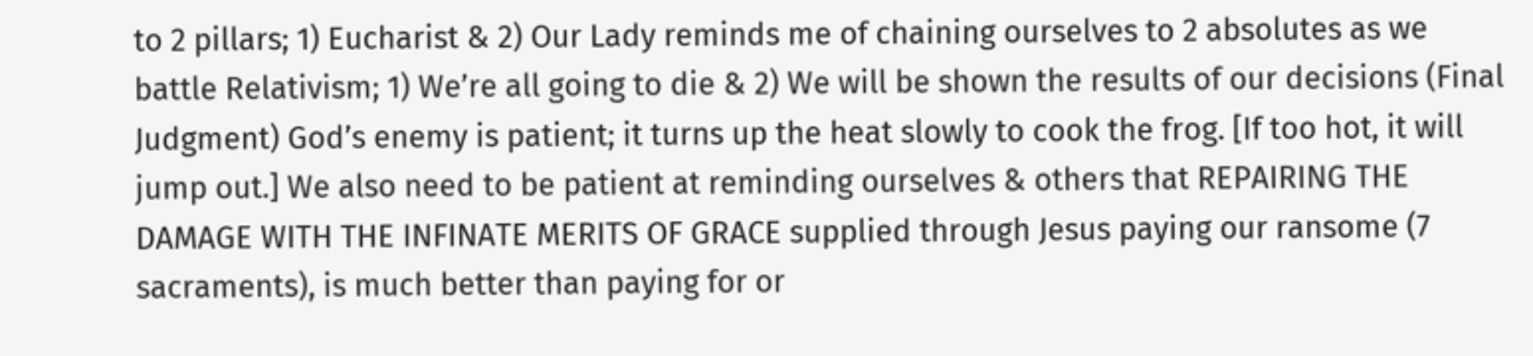to 2 pillars; 1) Eucharist & 2) Our Lady reminds me of chaining ourselves to 2 absolutes as we battle Relativism; 1) We’re all going to die & 2) We will be shown the results of our decisions (Final Judgment) God’s enemy is patient; it turns up the heat slowly to cook the frog. [If too hot, it will jump out.] We also need to be patient at reminding ourselves & others that REPAIRING THE DAMAGE WITH THE INFINATE MERITS OF GRACE supplied through Jesus paying our ransome (7 sacraments), is much better than paying for or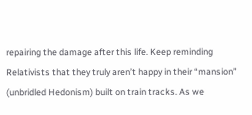repairing the damage after this life. Keep reminding Relativists that they truly aren’t happy in their “mansion” (unbridled Hedonism) built on train tracks. As we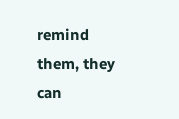remind them, they can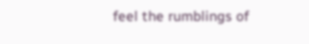feel the rumblings of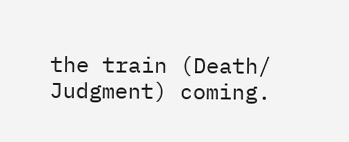the train (Death/ Judgment) coming.